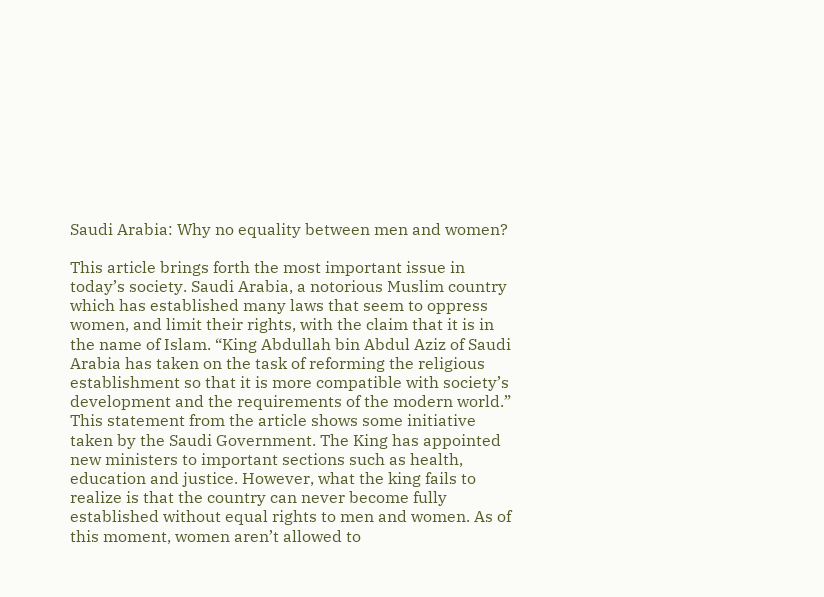Saudi Arabia: Why no equality between men and women?

This article brings forth the most important issue in today’s society. Saudi Arabia, a notorious Muslim country which has established many laws that seem to oppress women, and limit their rights, with the claim that it is in the name of Islam. “King Abdullah bin Abdul Aziz of Saudi Arabia has taken on the task of reforming the religious establishment so that it is more compatible with society’s development and the requirements of the modern world.” This statement from the article shows some initiative taken by the Saudi Government. The King has appointed new ministers to important sections such as health, education and justice. However, what the king fails to realize is that the country can never become fully established without equal rights to men and women. As of this moment, women aren’t allowed to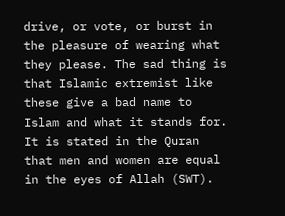drive, or vote, or burst in the pleasure of wearing what they please. The sad thing is that Islamic extremist like these give a bad name to Islam and what it stands for. It is stated in the Quran that men and women are equal in the eyes of Allah (SWT).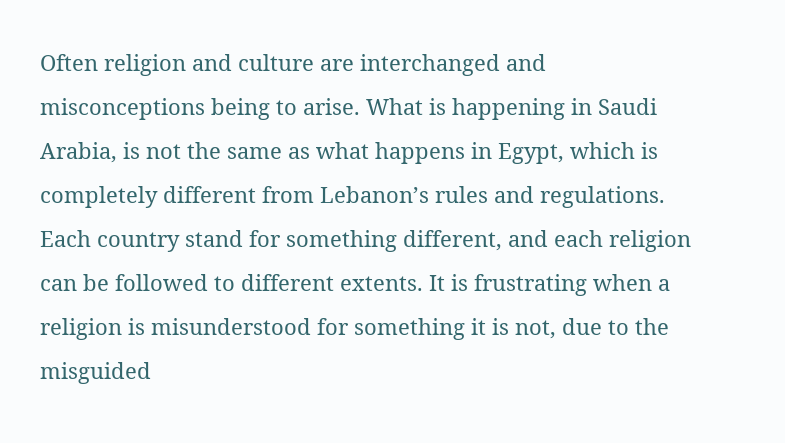Often religion and culture are interchanged and misconceptions being to arise. What is happening in Saudi Arabia, is not the same as what happens in Egypt, which is completely different from Lebanon’s rules and regulations. Each country stand for something different, and each religion can be followed to different extents. It is frustrating when a religion is misunderstood for something it is not, due to the misguided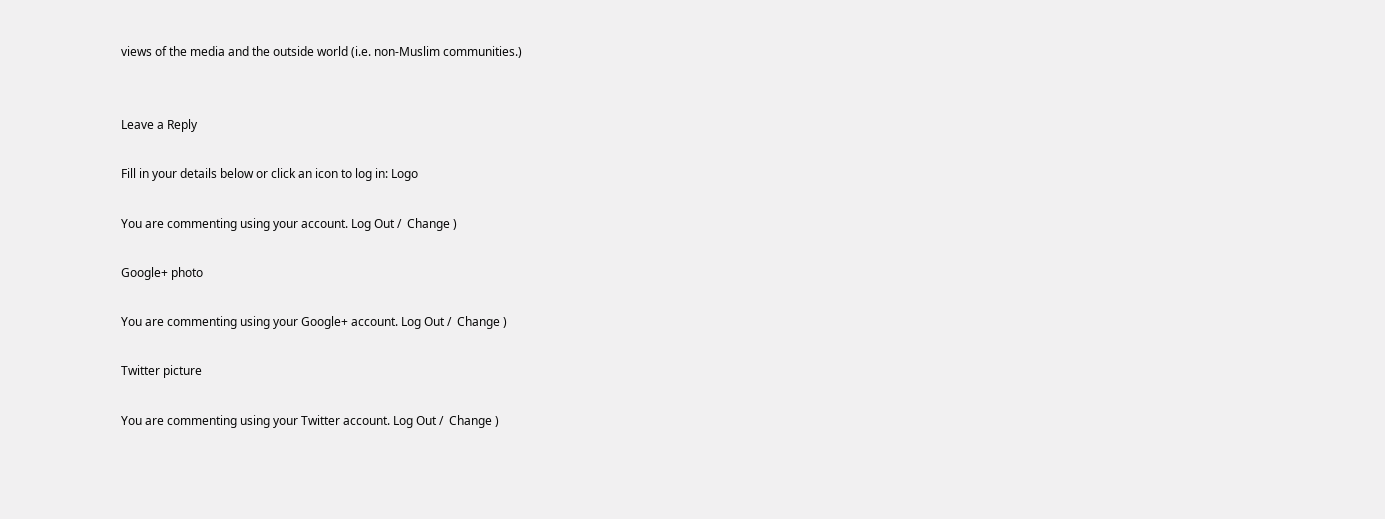views of the media and the outside world (i.e. non-Muslim communities.)


Leave a Reply

Fill in your details below or click an icon to log in: Logo

You are commenting using your account. Log Out /  Change )

Google+ photo

You are commenting using your Google+ account. Log Out /  Change )

Twitter picture

You are commenting using your Twitter account. Log Out /  Change )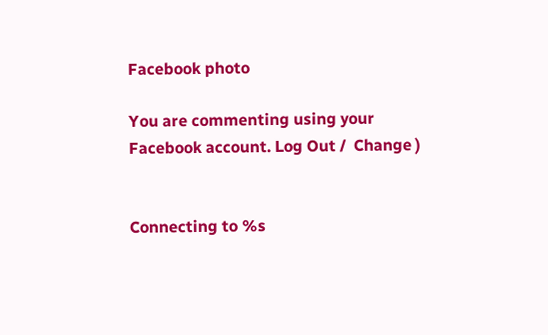Facebook photo

You are commenting using your Facebook account. Log Out /  Change )


Connecting to %s